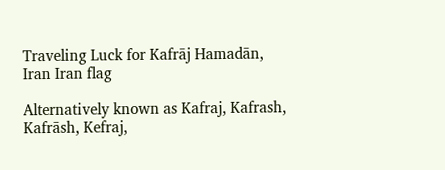Traveling Luck for Kafrāj Hamadān, Iran Iran flag

Alternatively known as Kafraj, Kafrash, Kafrāsh, Kefraj,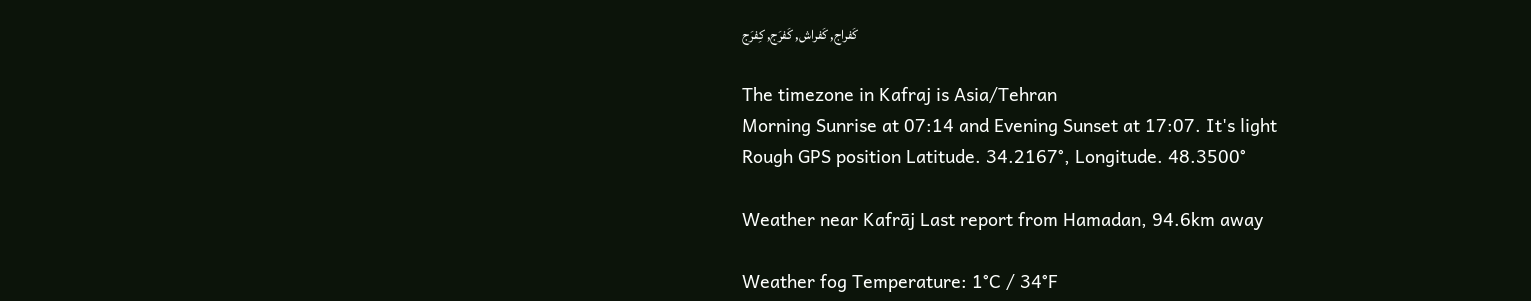كَفراج, كَفراش, كَفرَج, كِفرَج

The timezone in Kafraj is Asia/Tehran
Morning Sunrise at 07:14 and Evening Sunset at 17:07. It's light
Rough GPS position Latitude. 34.2167°, Longitude. 48.3500°

Weather near Kafrāj Last report from Hamadan, 94.6km away

Weather fog Temperature: 1°C / 34°F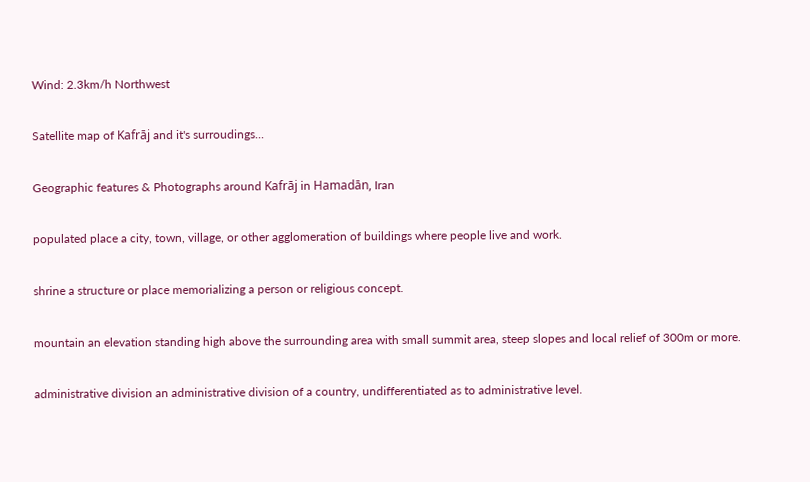Wind: 2.3km/h Northwest

Satellite map of Kafrāj and it's surroudings...

Geographic features & Photographs around Kafrāj in Hamadān, Iran

populated place a city, town, village, or other agglomeration of buildings where people live and work.

shrine a structure or place memorializing a person or religious concept.

mountain an elevation standing high above the surrounding area with small summit area, steep slopes and local relief of 300m or more.

administrative division an administrative division of a country, undifferentiated as to administrative level.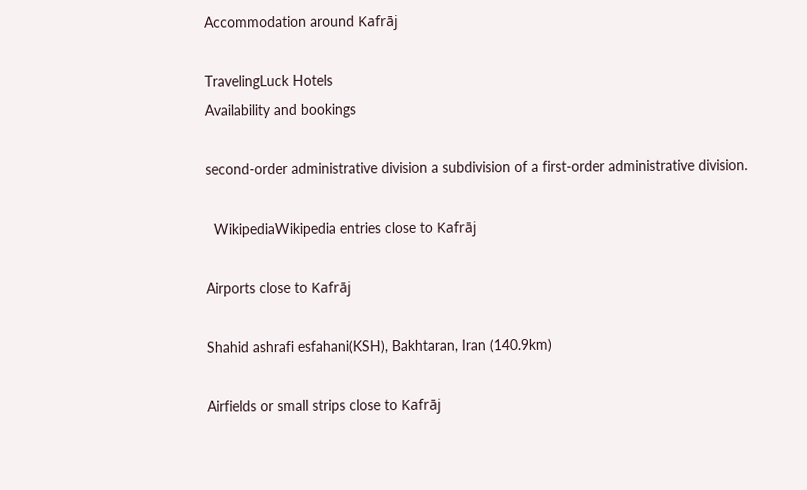Accommodation around Kafrāj

TravelingLuck Hotels
Availability and bookings

second-order administrative division a subdivision of a first-order administrative division.

  WikipediaWikipedia entries close to Kafrāj

Airports close to Kafrāj

Shahid ashrafi esfahani(KSH), Bakhtaran, Iran (140.9km)

Airfields or small strips close to Kafrāj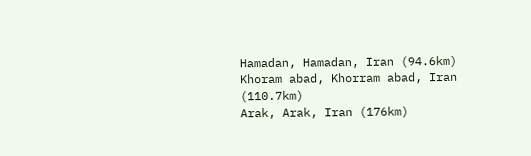Hamadan, Hamadan, Iran (94.6km)
Khoram abad, Khorram abad, Iran (110.7km)
Arak, Arak, Iran (176km)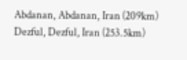Abdanan, Abdanan, Iran (209km)
Dezful, Dezful, Iran (253.5km)